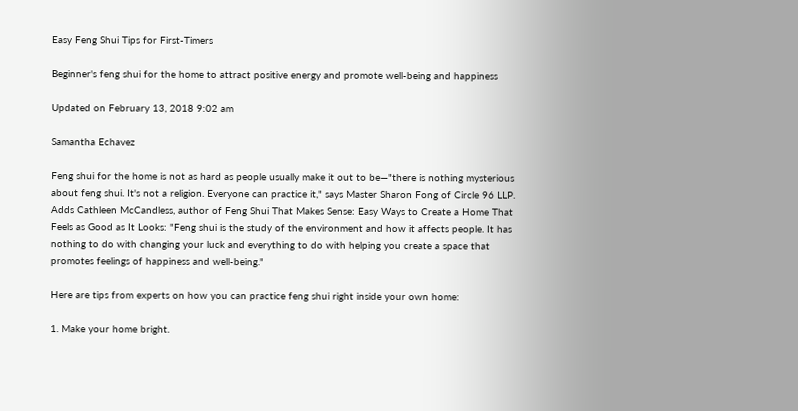Easy Feng Shui Tips for First-Timers

Beginner's feng shui for the home to attract positive energy and promote well-being and happiness

Updated on February 13, 2018 9:02 am

Samantha Echavez

Feng shui for the home is not as hard as people usually make it out to be—"there is nothing mysterious about feng shui. It's not a religion. Everyone can practice it," says Master Sharon Fong of Circle 96 LLP. Adds Cathleen McCandless, author of Feng Shui That Makes Sense: Easy Ways to Create a Home That Feels as Good as It Looks: "Feng shui is the study of the environment and how it affects people. It has nothing to do with changing your luck and everything to do with helping you create a space that promotes feelings of happiness and well-being."

Here are tips from experts on how you can practice feng shui right inside your own home:

1. Make your home bright.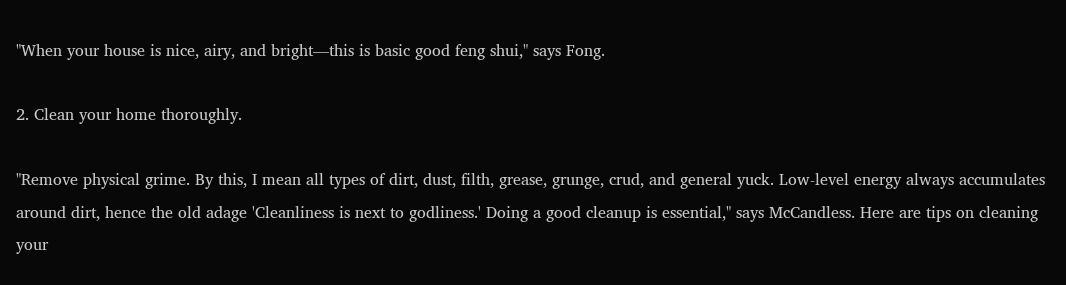"When your house is nice, airy, and bright—this is basic good feng shui," says Fong.

2. Clean your home thoroughly.

"Remove physical grime. By this, I mean all types of dirt, dust, filth, grease, grunge, crud, and general yuck. Low-level energy always accumulates around dirt, hence the old adage 'Cleanliness is next to godliness.' Doing a good cleanup is essential," says McCandless. Here are tips on cleaning your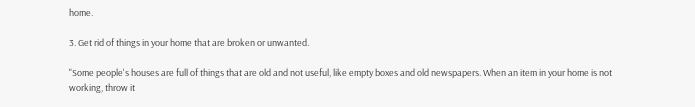home.

3. Get rid of things in your home that are broken or unwanted.

"Some people's houses are full of things that are old and not useful, like empty boxes and old newspapers. When an item in your home is not working, throw it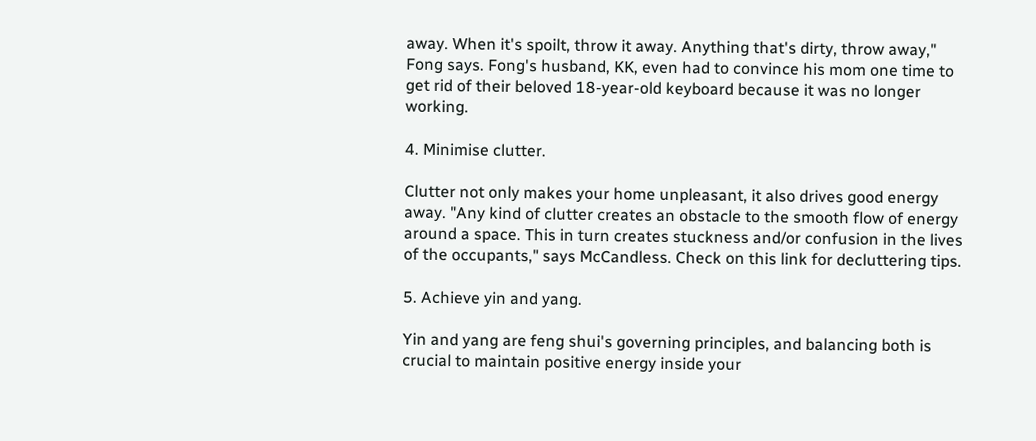away. When it's spoilt, throw it away. Anything that's dirty, throw away," Fong says. Fong's husband, KK, even had to convince his mom one time to get rid of their beloved 18-year-old keyboard because it was no longer working.

4. Minimise clutter.

Clutter not only makes your home unpleasant, it also drives good energy away. "Any kind of clutter creates an obstacle to the smooth flow of energy around a space. This in turn creates stuckness and/or confusion in the lives of the occupants," says McCandless. Check on this link for decluttering tips.

5. Achieve yin and yang.

Yin and yang are feng shui's governing principles, and balancing both is crucial to maintain positive energy inside your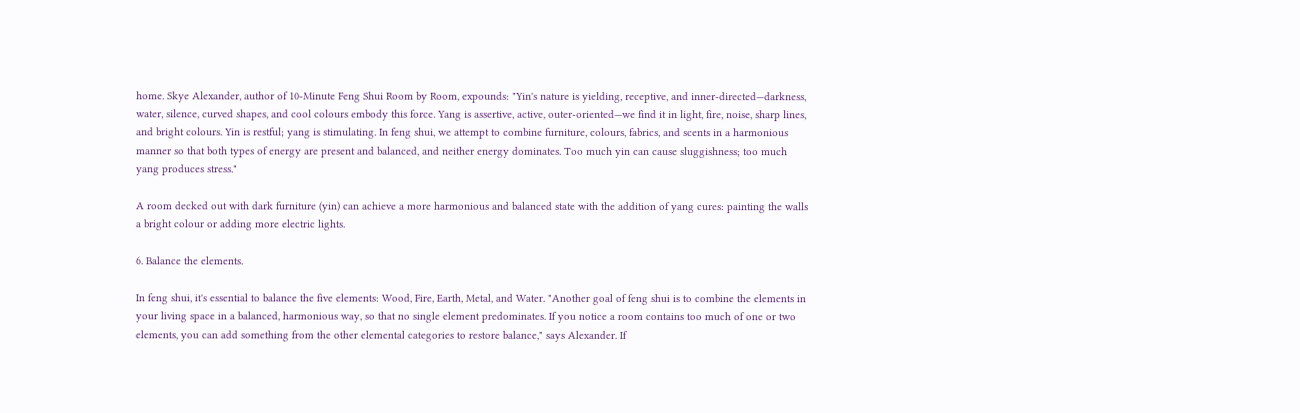home. Skye Alexander, author of 10-Minute Feng Shui Room by Room, expounds: "Yin's nature is yielding, receptive, and inner-directed—darkness, water, silence, curved shapes, and cool colours embody this force. Yang is assertive, active, outer-oriented—we find it in light, fire, noise, sharp lines, and bright colours. Yin is restful; yang is stimulating. In feng shui, we attempt to combine furniture, colours, fabrics, and scents in a harmonious manner so that both types of energy are present and balanced, and neither energy dominates. Too much yin can cause sluggishness; too much yang produces stress."

A room decked out with dark furniture (yin) can achieve a more harmonious and balanced state with the addition of yang cures: painting the walls a bright colour or adding more electric lights.

6. Balance the elements.

In feng shui, it's essential to balance the five elements: Wood, Fire, Earth, Metal, and Water. "Another goal of feng shui is to combine the elements in your living space in a balanced, harmonious way, so that no single element predominates. If you notice a room contains too much of one or two elements, you can add something from the other elemental categories to restore balance," says Alexander. If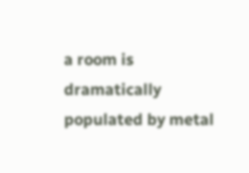a room is dramatically populated by metal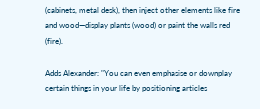(cabinets, metal desk), then inject other elements like fire and wood—display plants (wood) or paint the walls red (fire).

Adds Alexander: "You can even emphasise or downplay certain things in your life by positioning articles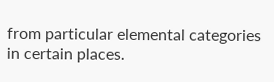from particular elemental categories in certain places.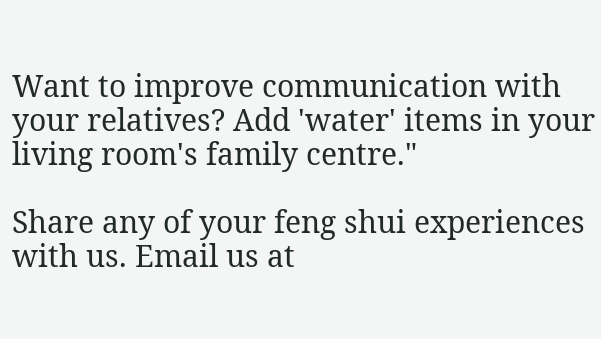Want to improve communication with your relatives? Add 'water' items in your living room's family centre."

Share any of your feng shui experiences with us. Email us at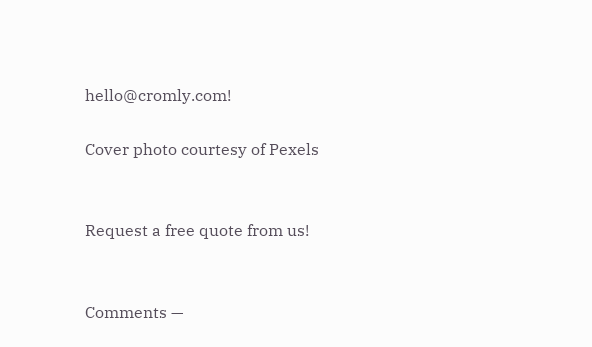hello@cromly.com!

Cover photo courtesy of Pexels


Request a free quote from us!


Comments —